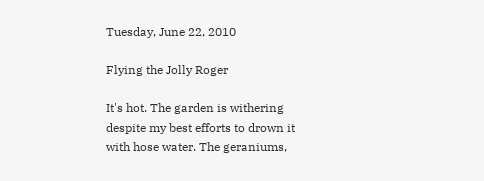Tuesday, June 22, 2010

Flying the Jolly Roger

It's hot. The garden is withering despite my best efforts to drown it with hose water. The geraniums,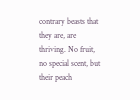contrary beasts that they are, are thriving. No fruit, no special scent, but their peach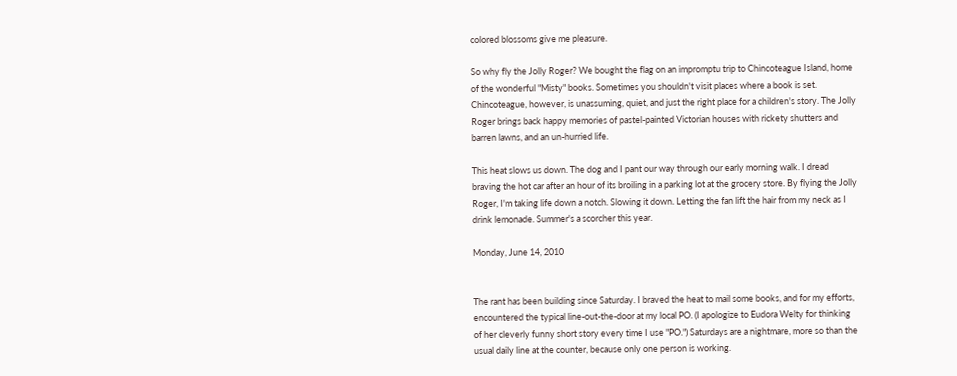colored blossoms give me pleasure.

So why fly the Jolly Roger? We bought the flag on an impromptu trip to Chincoteague Island, home of the wonderful "Misty" books. Sometimes you shouldn't visit places where a book is set. Chincoteague, however, is unassuming, quiet, and just the right place for a children's story. The Jolly Roger brings back happy memories of pastel-painted Victorian houses with rickety shutters and barren lawns, and an un-hurried life.

This heat slows us down. The dog and I pant our way through our early morning walk. I dread braving the hot car after an hour of its broiling in a parking lot at the grocery store. By flying the Jolly Roger, I'm taking life down a notch. Slowing it down. Letting the fan lift the hair from my neck as I drink lemonade. Summer's a scorcher this year.

Monday, June 14, 2010


The rant has been building since Saturday. I braved the heat to mail some books, and for my efforts, encountered the typical line-out-the-door at my local PO. (I apologize to Eudora Welty for thinking of her cleverly funny short story every time I use "PO.") Saturdays are a nightmare, more so than the usual daily line at the counter, because only one person is working.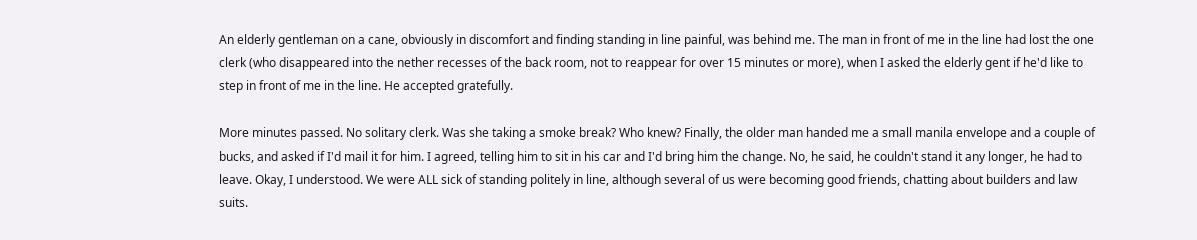An elderly gentleman on a cane, obviously in discomfort and finding standing in line painful, was behind me. The man in front of me in the line had lost the one clerk (who disappeared into the nether recesses of the back room, not to reappear for over 15 minutes or more), when I asked the elderly gent if he'd like to step in front of me in the line. He accepted gratefully.

More minutes passed. No solitary clerk. Was she taking a smoke break? Who knew? Finally, the older man handed me a small manila envelope and a couple of bucks, and asked if I'd mail it for him. I agreed, telling him to sit in his car and I'd bring him the change. No, he said, he couldn't stand it any longer, he had to leave. Okay, I understood. We were ALL sick of standing politely in line, although several of us were becoming good friends, chatting about builders and law suits.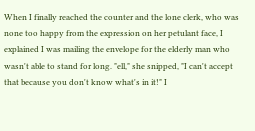When I finally reached the counter and the lone clerk, who was none too happy from the expression on her petulant face, I explained I was mailing the envelope for the elderly man who wasn't able to stand for long. "ell," she snipped, "I can't accept that because you don't know what's in it!" I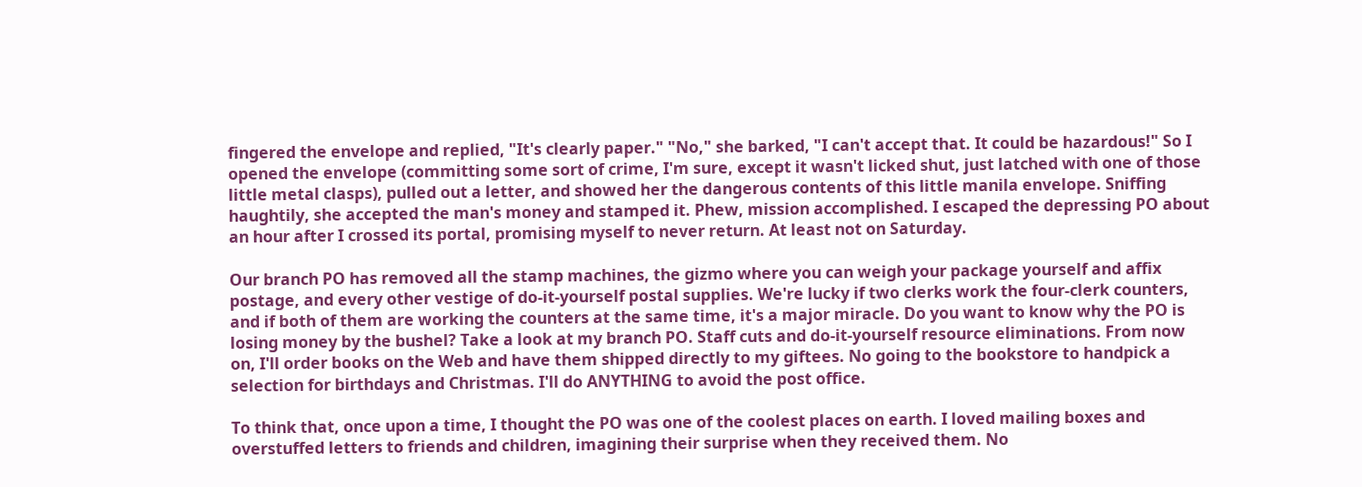fingered the envelope and replied, "It's clearly paper." "No," she barked, "I can't accept that. It could be hazardous!" So I opened the envelope (committing some sort of crime, I'm sure, except it wasn't licked shut, just latched with one of those little metal clasps), pulled out a letter, and showed her the dangerous contents of this little manila envelope. Sniffing haughtily, she accepted the man's money and stamped it. Phew, mission accomplished. I escaped the depressing PO about an hour after I crossed its portal, promising myself to never return. At least not on Saturday.

Our branch PO has removed all the stamp machines, the gizmo where you can weigh your package yourself and affix postage, and every other vestige of do-it-yourself postal supplies. We're lucky if two clerks work the four-clerk counters, and if both of them are working the counters at the same time, it's a major miracle. Do you want to know why the PO is losing money by the bushel? Take a look at my branch PO. Staff cuts and do-it-yourself resource eliminations. From now on, I'll order books on the Web and have them shipped directly to my giftees. No going to the bookstore to handpick a selection for birthdays and Christmas. I'll do ANYTHING to avoid the post office.

To think that, once upon a time, I thought the PO was one of the coolest places on earth. I loved mailing boxes and overstuffed letters to friends and children, imagining their surprise when they received them. No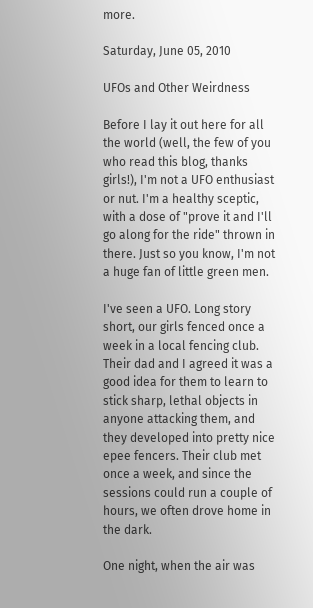more.

Saturday, June 05, 2010

UFOs and Other Weirdness

Before I lay it out here for all the world (well, the few of you who read this blog, thanks girls!), I'm not a UFO enthusiast or nut. I'm a healthy sceptic, with a dose of "prove it and I'll go along for the ride" thrown in there. Just so you know, I'm not a huge fan of little green men.

I've seen a UFO. Long story short, our girls fenced once a week in a local fencing club. Their dad and I agreed it was a good idea for them to learn to stick sharp, lethal objects in anyone attacking them, and they developed into pretty nice epee fencers. Their club met once a week, and since the sessions could run a couple of hours, we often drove home in the dark.

One night, when the air was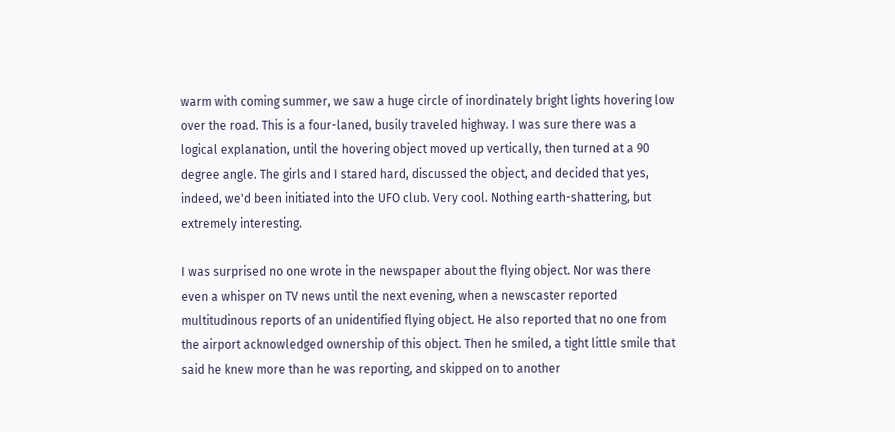warm with coming summer, we saw a huge circle of inordinately bright lights hovering low over the road. This is a four-laned, busily traveled highway. I was sure there was a logical explanation, until the hovering object moved up vertically, then turned at a 90 degree angle. The girls and I stared hard, discussed the object, and decided that yes, indeed, we'd been initiated into the UFO club. Very cool. Nothing earth-shattering, but extremely interesting.

I was surprised no one wrote in the newspaper about the flying object. Nor was there even a whisper on TV news until the next evening, when a newscaster reported multitudinous reports of an unidentified flying object. He also reported that no one from the airport acknowledged ownership of this object. Then he smiled, a tight little smile that said he knew more than he was reporting, and skipped on to another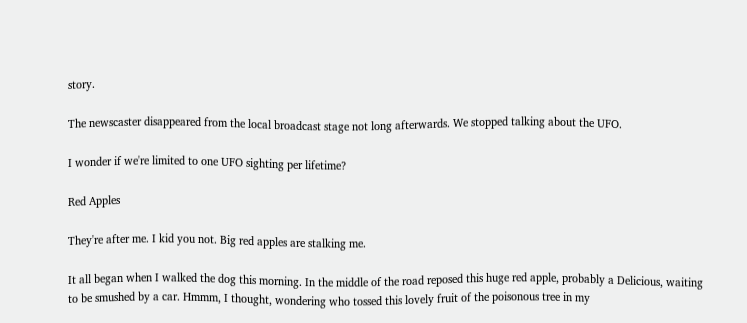story.

The newscaster disappeared from the local broadcast stage not long afterwards. We stopped talking about the UFO.

I wonder if we're limited to one UFO sighting per lifetime?

Red Apples

They're after me. I kid you not. Big red apples are stalking me.

It all began when I walked the dog this morning. In the middle of the road reposed this huge red apple, probably a Delicious, waiting to be smushed by a car. Hmmm, I thought, wondering who tossed this lovely fruit of the poisonous tree in my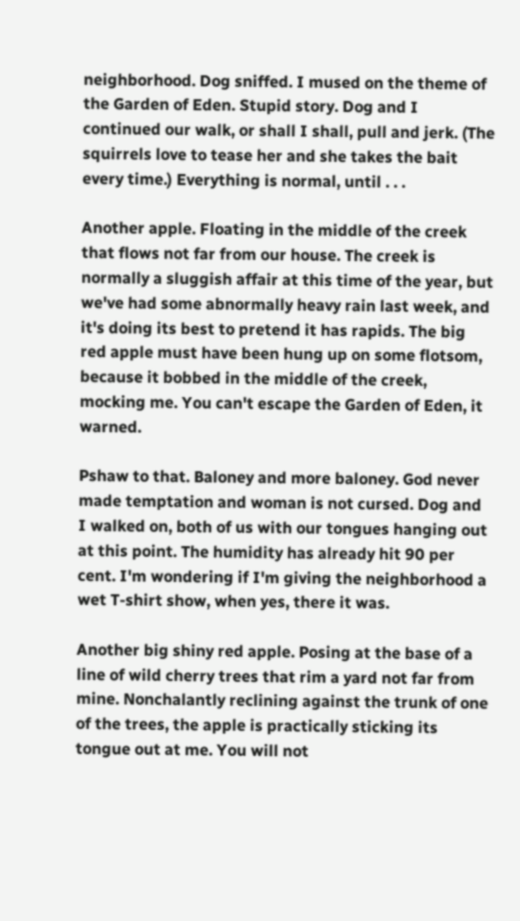neighborhood. Dog sniffed. I mused on the theme of the Garden of Eden. Stupid story. Dog and I continued our walk, or shall I shall, pull and jerk. (The squirrels love to tease her and she takes the bait every time.) Everything is normal, until . . .

Another apple. Floating in the middle of the creek that flows not far from our house. The creek is normally a sluggish affair at this time of the year, but we've had some abnormally heavy rain last week, and it's doing its best to pretend it has rapids. The big red apple must have been hung up on some flotsom, because it bobbed in the middle of the creek, mocking me. You can't escape the Garden of Eden, it warned.

Pshaw to that. Baloney and more baloney. God never made temptation and woman is not cursed. Dog and I walked on, both of us with our tongues hanging out at this point. The humidity has already hit 90 per cent. I'm wondering if I'm giving the neighborhood a wet T-shirt show, when yes, there it was.

Another big shiny red apple. Posing at the base of a line of wild cherry trees that rim a yard not far from mine. Nonchalantly reclining against the trunk of one of the trees, the apple is practically sticking its tongue out at me. You will not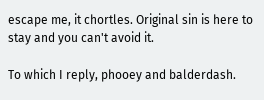escape me, it chortles. Original sin is here to stay and you can't avoid it.

To which I reply, phooey and balderdash.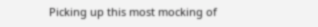Picking up this most mocking of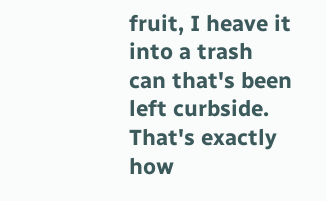fruit, I heave it into a trash can that's been left curbside. That's exactly how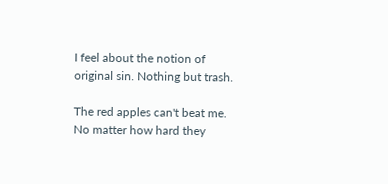I feel about the notion of original sin. Nothing but trash.

The red apples can't beat me. No matter how hard they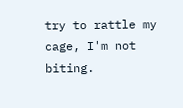try to rattle my cage, I'm not biting.